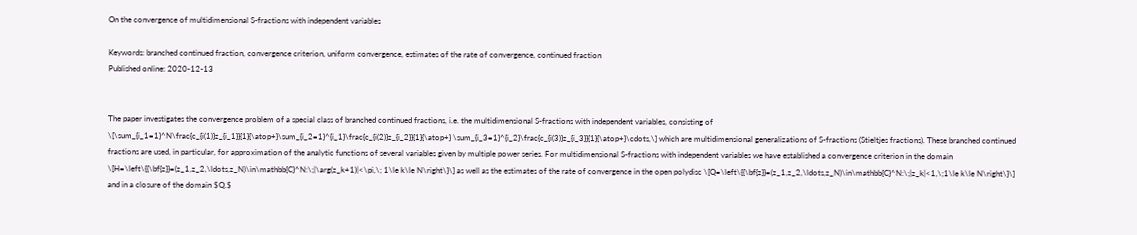On the convergence of multidimensional S-fractions with independent variables

Keywords: branched continued fraction, convergence criterion, uniform convergence, estimates of the rate of convergence, continued fraction
Published online: 2020-12-13


The paper investigates the convergence problem of a special class of branched continued fractions, i.e. the multidimensional S-fractions with independent variables, consisting of \[\sum_{i_1=1}^N\frac{c_{i(1)}z_{i_1}}{1}{\atop+}\sum_{i_2=1}^{i_1}\frac{c_{i(2)}z_{i_2}}{1}{\atop+} \sum_{i_3=1}^{i_2}\frac{c_{i(3)}z_{i_3}}{1}{\atop+}\cdots,\] which are multidimensional generalizations of S-fractions (Stieltjes fractions). These branched continued fractions are used, in particular, for approximation of the analytic functions of several variables given by multiple power series. For multidimensional S-fractions with independent variables we have established a convergence criterion in the domain \[H=\left\{{\bf{z}}=(z_1,z_2,\ldots,z_N)\in\mathbb{C}^N:\;|\arg(z_k+1)|<\pi,\; 1\le k\le N\right\}\] as well as the estimates of the rate of convergence in the open polydisc \[Q=\left\{{\bf{z}}=(z_1,z_2,\ldots,z_N)\in\mathbb{C}^N:\;|z_k|<1,\;1\le k\le N\right\}\] and in a closure of the domain $Q.$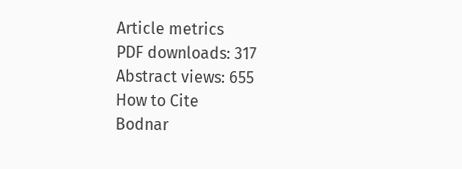Article metrics
PDF downloads: 317
Abstract views: 655
How to Cite
Bodnar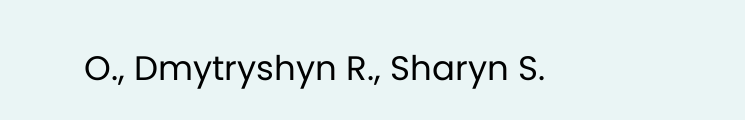O., Dmytryshyn R., Sharyn S.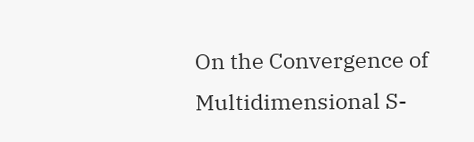On the Convergence of Multidimensional S-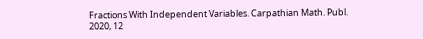Fractions With Independent Variables. Carpathian Math. Publ. 2020, 12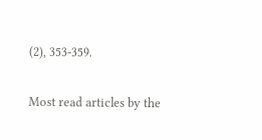(2), 353-359.

Most read articles by the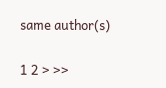same author(s)

1 2 > >>